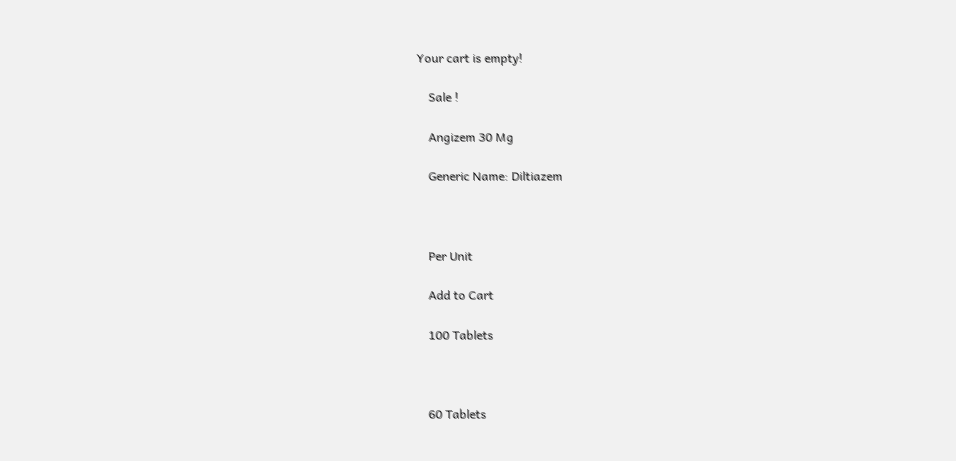Your cart is empty!

    Sale !

    Angizem 30 Mg

    Generic Name: Diltiazem



    Per Unit

    Add to Cart

    100 Tablets



    60 Tablets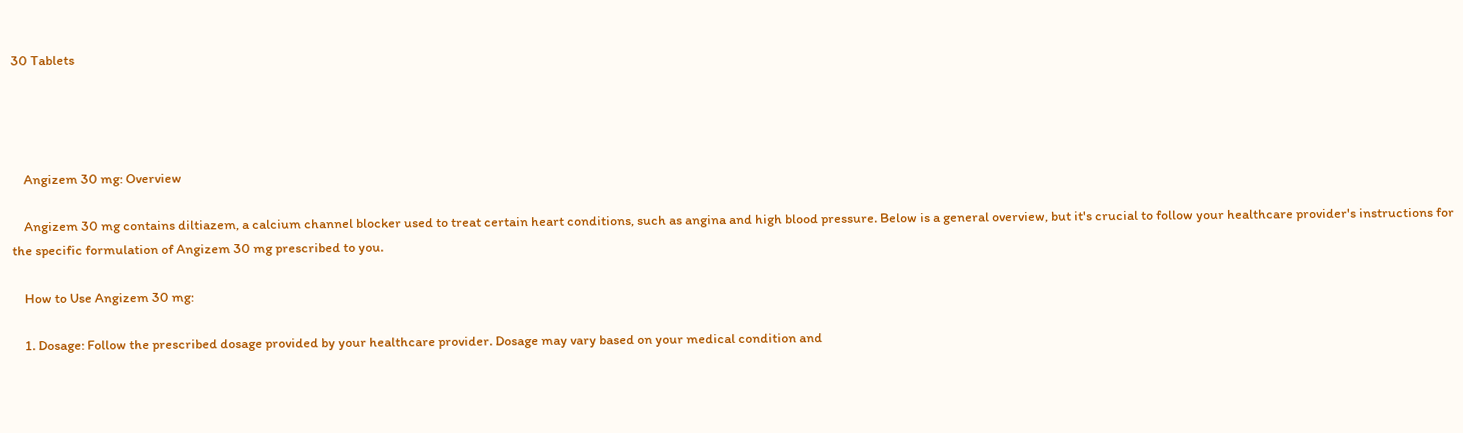30 Tablets




    Angizem 30 mg: Overview

    Angizem 30 mg contains diltiazem, a calcium channel blocker used to treat certain heart conditions, such as angina and high blood pressure. Below is a general overview, but it's crucial to follow your healthcare provider's instructions for the specific formulation of Angizem 30 mg prescribed to you.

    How to Use Angizem 30 mg:

    1. Dosage: Follow the prescribed dosage provided by your healthcare provider. Dosage may vary based on your medical condition and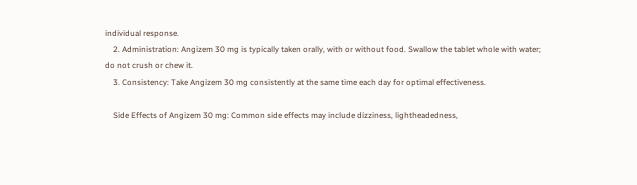individual response.
    2. Administration: Angizem 30 mg is typically taken orally, with or without food. Swallow the tablet whole with water; do not crush or chew it.
    3. Consistency: Take Angizem 30 mg consistently at the same time each day for optimal effectiveness.

    Side Effects of Angizem 30 mg: Common side effects may include dizziness, lightheadedness,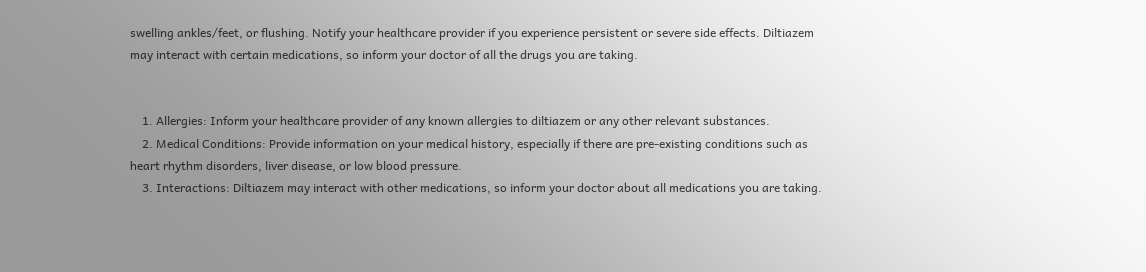swelling ankles/feet, or flushing. Notify your healthcare provider if you experience persistent or severe side effects. Diltiazem may interact with certain medications, so inform your doctor of all the drugs you are taking.


    1. Allergies: Inform your healthcare provider of any known allergies to diltiazem or any other relevant substances.
    2. Medical Conditions: Provide information on your medical history, especially if there are pre-existing conditions such as heart rhythm disorders, liver disease, or low blood pressure.
    3. Interactions: Diltiazem may interact with other medications, so inform your doctor about all medications you are taking.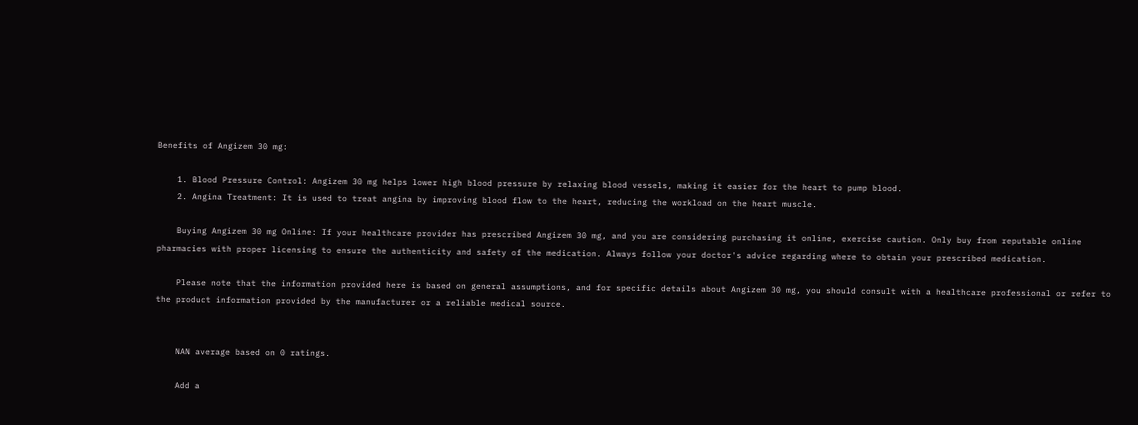Benefits of Angizem 30 mg:

    1. Blood Pressure Control: Angizem 30 mg helps lower high blood pressure by relaxing blood vessels, making it easier for the heart to pump blood.
    2. Angina Treatment: It is used to treat angina by improving blood flow to the heart, reducing the workload on the heart muscle.

    Buying Angizem 30 mg Online: If your healthcare provider has prescribed Angizem 30 mg, and you are considering purchasing it online, exercise caution. Only buy from reputable online pharmacies with proper licensing to ensure the authenticity and safety of the medication. Always follow your doctor's advice regarding where to obtain your prescribed medication.

    Please note that the information provided here is based on general assumptions, and for specific details about Angizem 30 mg, you should consult with a healthcare professional or refer to the product information provided by the manufacturer or a reliable medical source.


    NAN average based on 0 ratings.

    Add a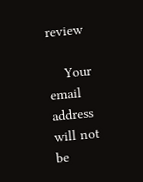review

    Your email address will not be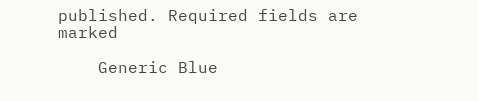published. Required fields are marked

    Generic Blue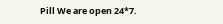Pill We are open 24*7.